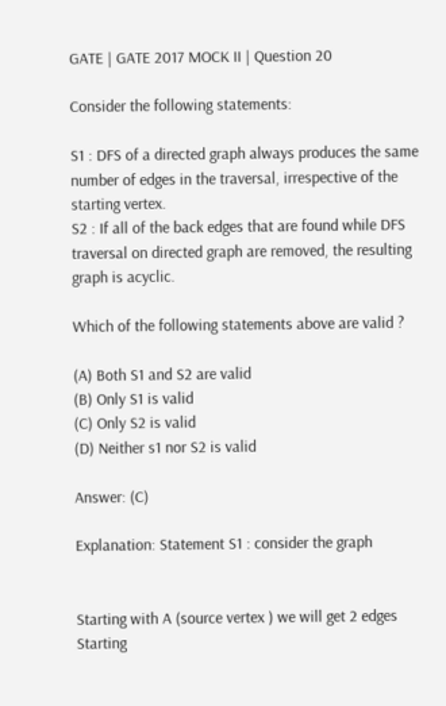GATE | GATE 2017 MOCK II | Question 20

Consider the following statements:

S1 : DFS of a directed graph always produces the same number of edges in the traversal, irrespective of the starting vertex.
S2 : If all of the back edges that are found while DFS traversal on directed graph are removed, the resulting graph is acyclic.

Which of the following statements above are valid ?

(A) Both S1 and S2 are valid
(B) Only S1 is valid
(C) Only S2 is valid
(D) Neither s1 nor S2 is valid

Answer: (C)

Explanation: Statement S1 : consider the graph


Starting with A (source vertex ) we will get 2 edges
Starting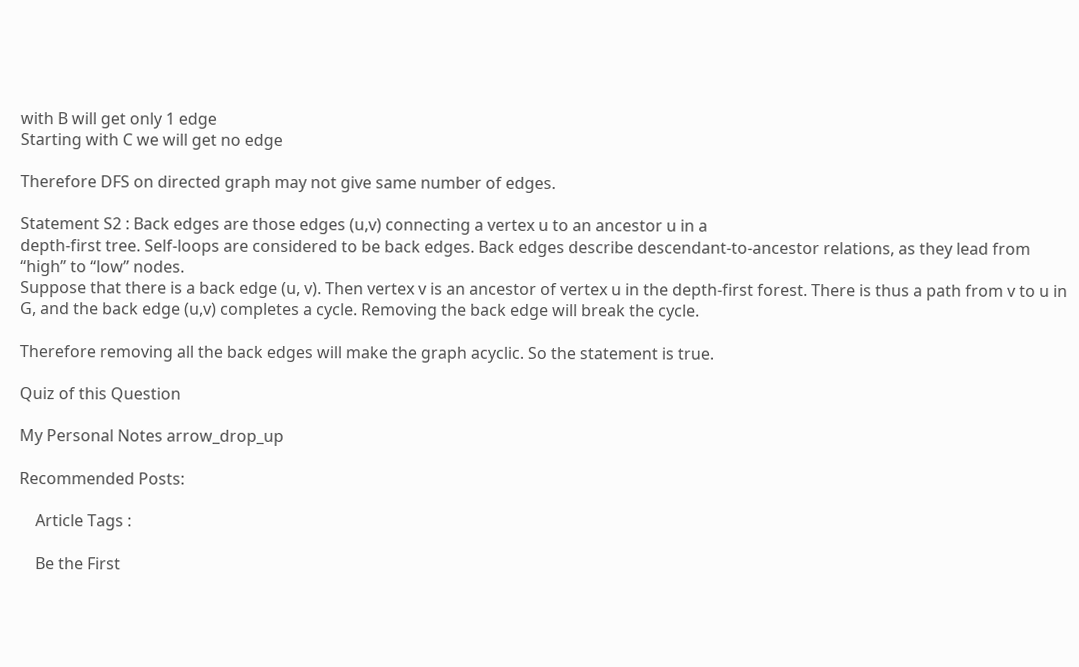with B will get only 1 edge
Starting with C we will get no edge

Therefore DFS on directed graph may not give same number of edges.

Statement S2 : Back edges are those edges (u,v) connecting a vertex u to an ancestor u in a
depth-first tree. Self-loops are considered to be back edges. Back edges describe descendant-to-ancestor relations, as they lead from “high” to “low” nodes.
Suppose that there is a back edge (u, v). Then vertex v is an ancestor of vertex u in the depth-first forest. There is thus a path from v to u in G, and the back edge (u,v) completes a cycle. Removing the back edge will break the cycle.

Therefore removing all the back edges will make the graph acyclic. So the statement is true.

Quiz of this Question

My Personal Notes arrow_drop_up

Recommended Posts:

    Article Tags :

    Be the First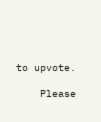to upvote.

    Please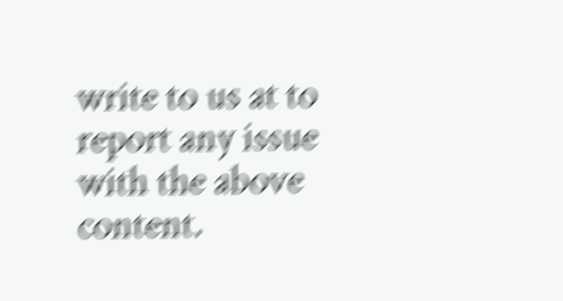write to us at to report any issue with the above content.